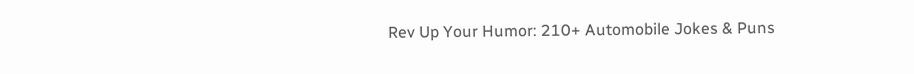Rev Up Your Humor: 210+ Automobile Jokes & Puns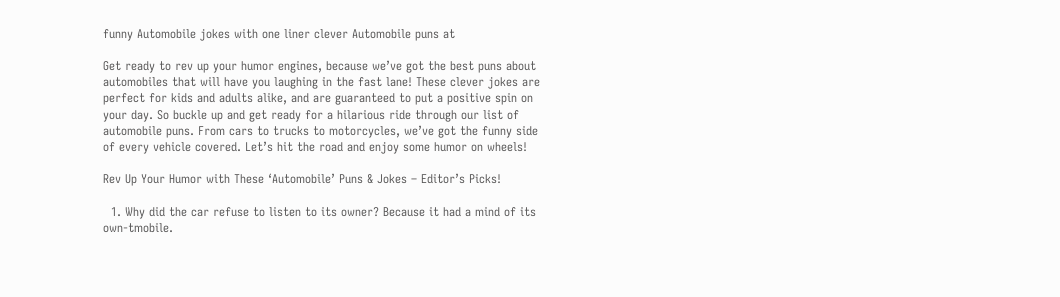funny Automobile jokes with one liner clever Automobile puns at

Get ready to rev up your humor engines, because we’ve got the best puns about automobiles that will have you laughing in the fast lane! These clever jokes are perfect for kids and adults alike, and are guaranteed to put a positive spin on your day. So buckle up and get ready for a hilarious ride through our list of automobile puns. From cars to trucks to motorcycles, we’ve got the funny side of every vehicle covered. Let’s hit the road and enjoy some humor on wheels!

Rev Up Your Humor with These ‘Automobile’ Puns & Jokes – Editor’s Picks!

  1. Why did the car refuse to listen to its owner? Because it had a mind of its own-tmobile.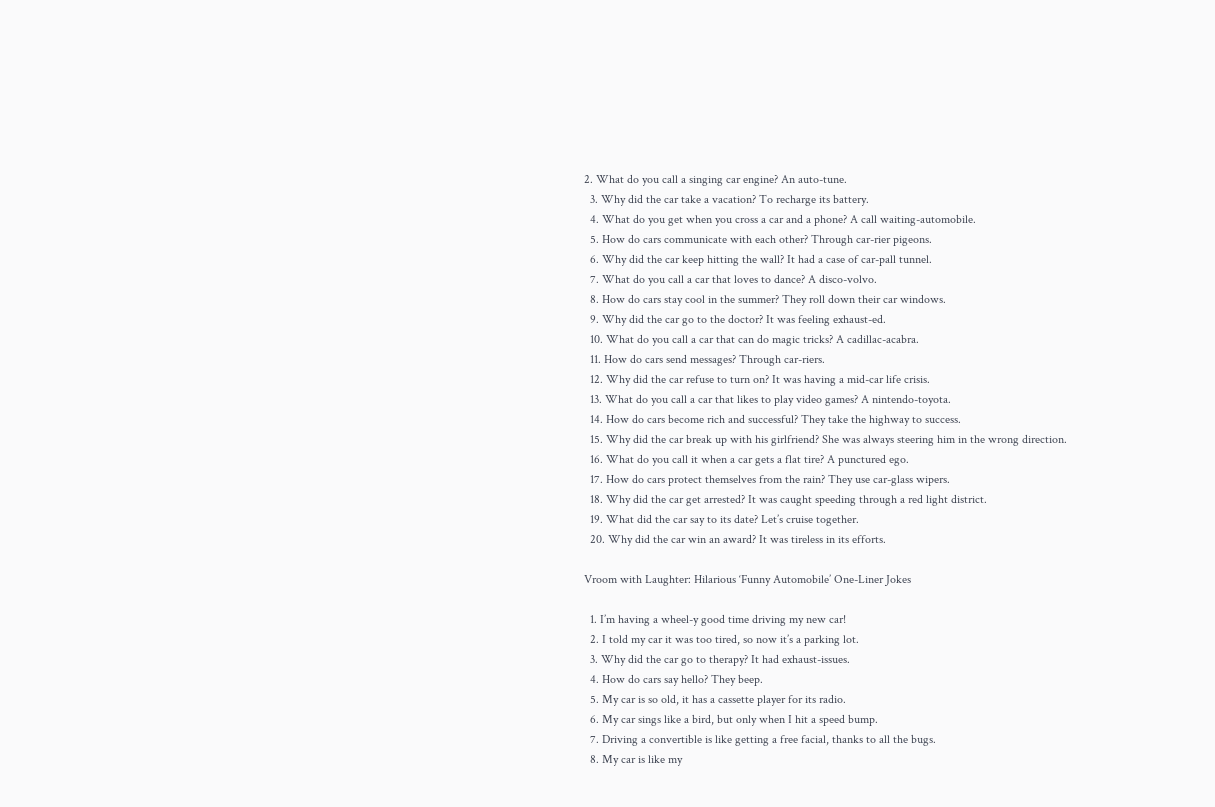2. What do you call a singing car engine? An auto-tune.
  3. Why did the car take a vacation? To recharge its battery.
  4. What do you get when you cross a car and a phone? A call waiting-automobile.
  5. How do cars communicate with each other? Through car-rier pigeons.
  6. Why did the car keep hitting the wall? It had a case of car-pall tunnel.
  7. What do you call a car that loves to dance? A disco-volvo.
  8. How do cars stay cool in the summer? They roll down their car windows.
  9. Why did the car go to the doctor? It was feeling exhaust-ed.
  10. What do you call a car that can do magic tricks? A cadillac-acabra.
  11. How do cars send messages? Through car-riers.
  12. Why did the car refuse to turn on? It was having a mid-car life crisis.
  13. What do you call a car that likes to play video games? A nintendo-toyota.
  14. How do cars become rich and successful? They take the highway to success.
  15. Why did the car break up with his girlfriend? She was always steering him in the wrong direction.
  16. What do you call it when a car gets a flat tire? A punctured ego.
  17. How do cars protect themselves from the rain? They use car-glass wipers.
  18. Why did the car get arrested? It was caught speeding through a red light district.
  19. What did the car say to its date? Let’s cruise together.
  20. Why did the car win an award? It was tireless in its efforts.

Vroom with Laughter: Hilarious ‘Funny Automobile’ One-Liner Jokes

  1. I’m having a wheel-y good time driving my new car!
  2. I told my car it was too tired, so now it’s a parking lot.
  3. Why did the car go to therapy? It had exhaust-issues.
  4. How do cars say hello? They beep.
  5. My car is so old, it has a cassette player for its radio.
  6. My car sings like a bird, but only when I hit a speed bump.
  7. Driving a convertible is like getting a free facial, thanks to all the bugs.
  8. My car is like my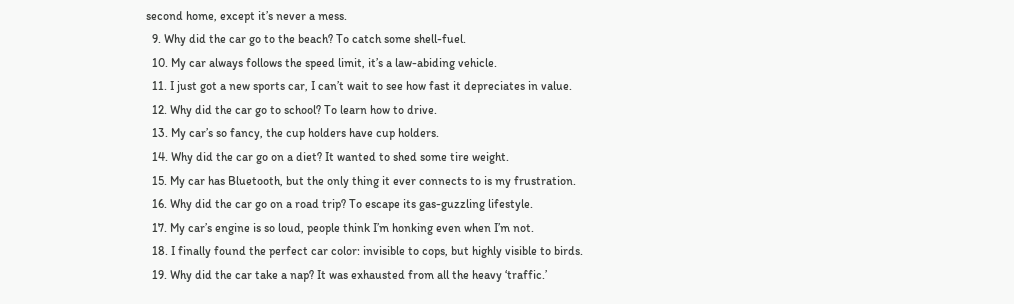second home, except it’s never a mess.
  9. Why did the car go to the beach? To catch some shell-fuel.
  10. My car always follows the speed limit, it’s a law-abiding vehicle.
  11. I just got a new sports car, I can’t wait to see how fast it depreciates in value.
  12. Why did the car go to school? To learn how to drive.
  13. My car’s so fancy, the cup holders have cup holders.
  14. Why did the car go on a diet? It wanted to shed some tire weight.
  15. My car has Bluetooth, but the only thing it ever connects to is my frustration.
  16. Why did the car go on a road trip? To escape its gas-guzzling lifestyle.
  17. My car’s engine is so loud, people think I’m honking even when I’m not.
  18. I finally found the perfect car color: invisible to cops, but highly visible to birds.
  19. Why did the car take a nap? It was exhausted from all the heavy ‘traffic.’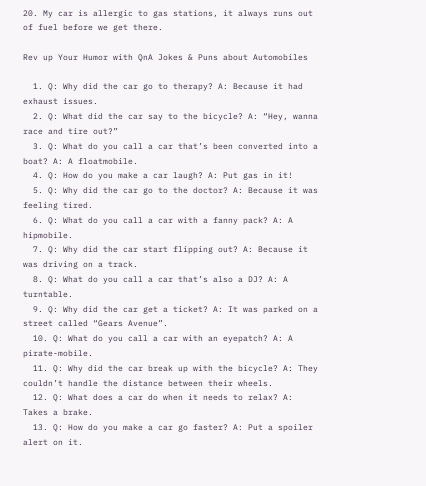20. My car is allergic to gas stations, it always runs out of fuel before we get there.

Rev up Your Humor with QnA Jokes & Puns about Automobiles

  1. Q: Why did the car go to therapy? A: Because it had exhaust issues.
  2. Q: What did the car say to the bicycle? A: “Hey, wanna race and tire out?”
  3. Q: What do you call a car that’s been converted into a boat? A: A floatmobile.
  4. Q: How do you make a car laugh? A: Put gas in it!
  5. Q: Why did the car go to the doctor? A: Because it was feeling tired.
  6. Q: What do you call a car with a fanny pack? A: A hipmobile.
  7. Q: Why did the car start flipping out? A: Because it was driving on a track.
  8. Q: What do you call a car that’s also a DJ? A: A turntable.
  9. Q: Why did the car get a ticket? A: It was parked on a street called “Gears Avenue”.
  10. Q: What do you call a car with an eyepatch? A: A pirate-mobile.
  11. Q: Why did the car break up with the bicycle? A: They couldn’t handle the distance between their wheels.
  12. Q: What does a car do when it needs to relax? A: Takes a brake.
  13. Q: How do you make a car go faster? A: Put a spoiler alert on it.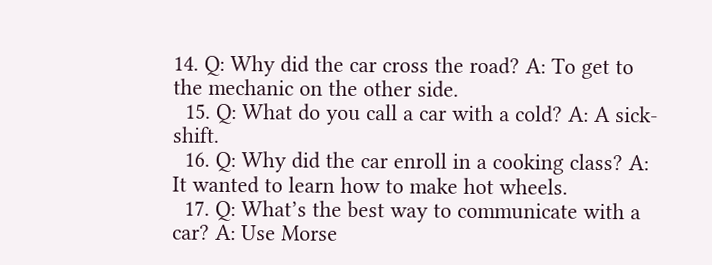14. Q: Why did the car cross the road? A: To get to the mechanic on the other side.
  15. Q: What do you call a car with a cold? A: A sick-shift.
  16. Q: Why did the car enroll in a cooking class? A: It wanted to learn how to make hot wheels.
  17. Q: What’s the best way to communicate with a car? A: Use Morse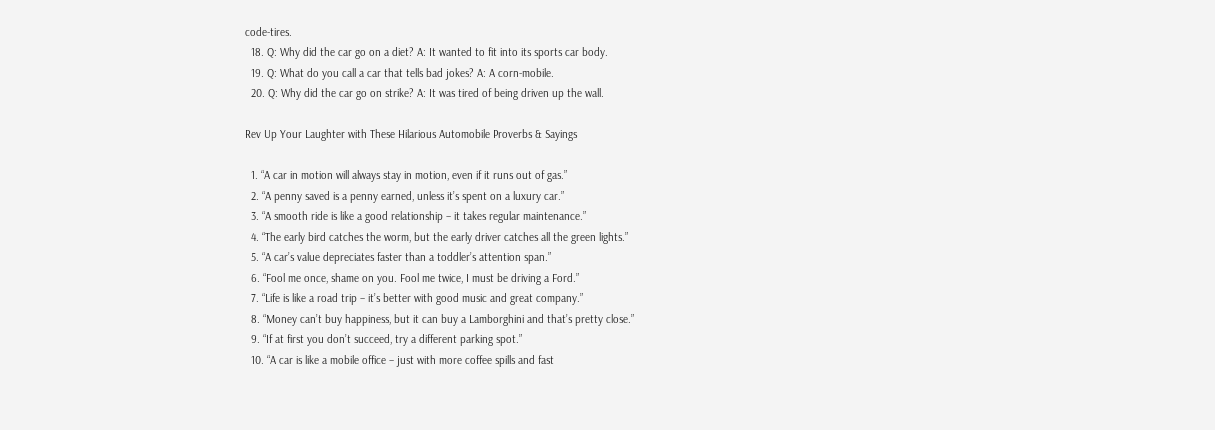code-tires.
  18. Q: Why did the car go on a diet? A: It wanted to fit into its sports car body.
  19. Q: What do you call a car that tells bad jokes? A: A corn-mobile.
  20. Q: Why did the car go on strike? A: It was tired of being driven up the wall.

Rev Up Your Laughter with These Hilarious Automobile Proverbs & Sayings

  1. “A car in motion will always stay in motion, even if it runs out of gas.”
  2. “A penny saved is a penny earned, unless it’s spent on a luxury car.”
  3. “A smooth ride is like a good relationship – it takes regular maintenance.”
  4. “The early bird catches the worm, but the early driver catches all the green lights.”
  5. “A car’s value depreciates faster than a toddler’s attention span.”
  6. “Fool me once, shame on you. Fool me twice, I must be driving a Ford.”
  7. “Life is like a road trip – it’s better with good music and great company.”
  8. “Money can’t buy happiness, but it can buy a Lamborghini and that’s pretty close.”
  9. “If at first you don’t succeed, try a different parking spot.”
  10. “A car is like a mobile office – just with more coffee spills and fast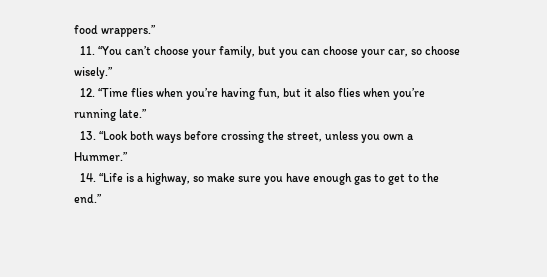food wrappers.”
  11. “You can’t choose your family, but you can choose your car, so choose wisely.”
  12. “Time flies when you’re having fun, but it also flies when you’re running late.”
  13. “Look both ways before crossing the street, unless you own a Hummer.”
  14. “Life is a highway, so make sure you have enough gas to get to the end.”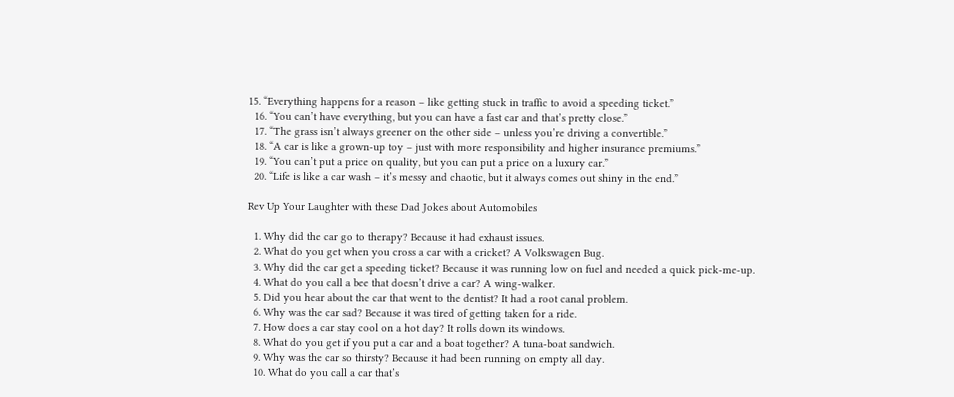15. “Everything happens for a reason – like getting stuck in traffic to avoid a speeding ticket.”
  16. “You can’t have everything, but you can have a fast car and that’s pretty close.”
  17. “The grass isn’t always greener on the other side – unless you’re driving a convertible.”
  18. “A car is like a grown-up toy – just with more responsibility and higher insurance premiums.”
  19. “You can’t put a price on quality, but you can put a price on a luxury car.”
  20. “Life is like a car wash – it’s messy and chaotic, but it always comes out shiny in the end.”

Rev Up Your Laughter with these Dad Jokes about Automobiles

  1. Why did the car go to therapy? Because it had exhaust issues.
  2. What do you get when you cross a car with a cricket? A Volkswagen Bug.
  3. Why did the car get a speeding ticket? Because it was running low on fuel and needed a quick pick-me-up.
  4. What do you call a bee that doesn’t drive a car? A wing-walker.
  5. Did you hear about the car that went to the dentist? It had a root canal problem.
  6. Why was the car sad? Because it was tired of getting taken for a ride.
  7. How does a car stay cool on a hot day? It rolls down its windows.
  8. What do you get if you put a car and a boat together? A tuna-boat sandwich.
  9. Why was the car so thirsty? Because it had been running on empty all day.
  10. What do you call a car that’s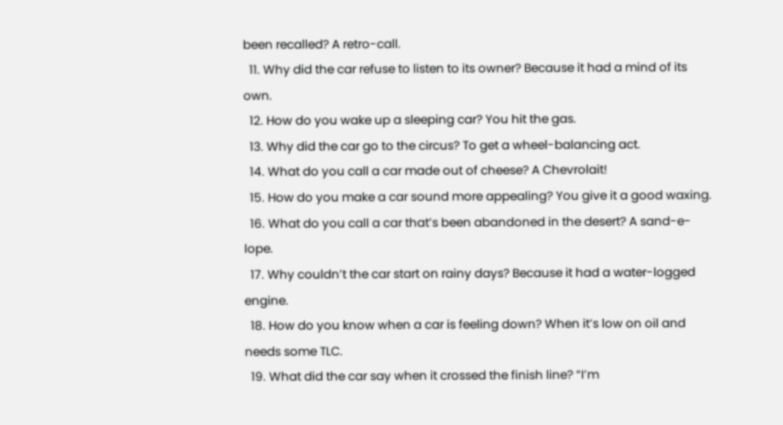been recalled? A retro-call.
  11. Why did the car refuse to listen to its owner? Because it had a mind of its own.
  12. How do you wake up a sleeping car? You hit the gas.
  13. Why did the car go to the circus? To get a wheel-balancing act.
  14. What do you call a car made out of cheese? A Chevrolait!
  15. How do you make a car sound more appealing? You give it a good waxing.
  16. What do you call a car that’s been abandoned in the desert? A sand-e-lope.
  17. Why couldn’t the car start on rainy days? Because it had a water-logged engine.
  18. How do you know when a car is feeling down? When it’s low on oil and needs some TLC.
  19. What did the car say when it crossed the finish line? “I’m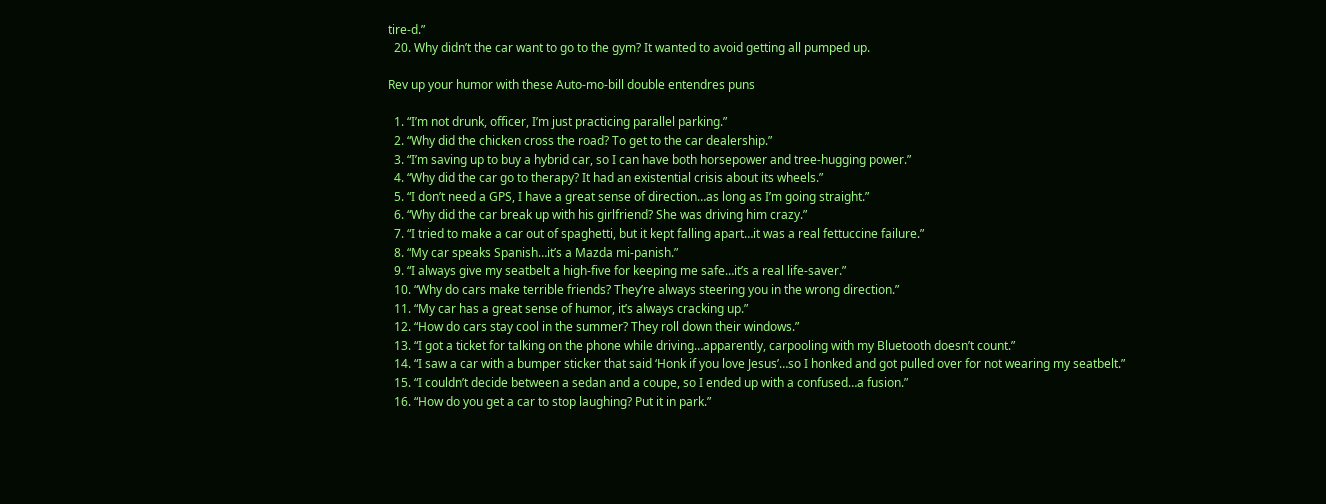tire-d.”
  20. Why didn’t the car want to go to the gym? It wanted to avoid getting all pumped up.

Rev up your humor with these Auto-mo-bill double entendres puns

  1. “I’m not drunk, officer, I’m just practicing parallel parking.”
  2. “Why did the chicken cross the road? To get to the car dealership.”
  3. “I’m saving up to buy a hybrid car, so I can have both horsepower and tree-hugging power.”
  4. “Why did the car go to therapy? It had an existential crisis about its wheels.”
  5. “I don’t need a GPS, I have a great sense of direction…as long as I’m going straight.”
  6. “Why did the car break up with his girlfriend? She was driving him crazy.”
  7. “I tried to make a car out of spaghetti, but it kept falling apart…it was a real fettuccine failure.”
  8. “My car speaks Spanish…it’s a Mazda mi-panish.”
  9. “I always give my seatbelt a high-five for keeping me safe…it’s a real life-saver.”
  10. “Why do cars make terrible friends? They’re always steering you in the wrong direction.”
  11. “My car has a great sense of humor, it’s always cracking up.”
  12. “How do cars stay cool in the summer? They roll down their windows.”
  13. “I got a ticket for talking on the phone while driving…apparently, carpooling with my Bluetooth doesn’t count.”
  14. “I saw a car with a bumper sticker that said ‘Honk if you love Jesus’…so I honked and got pulled over for not wearing my seatbelt.”
  15. “I couldn’t decide between a sedan and a coupe, so I ended up with a confused…a fusion.”
  16. “How do you get a car to stop laughing? Put it in park.”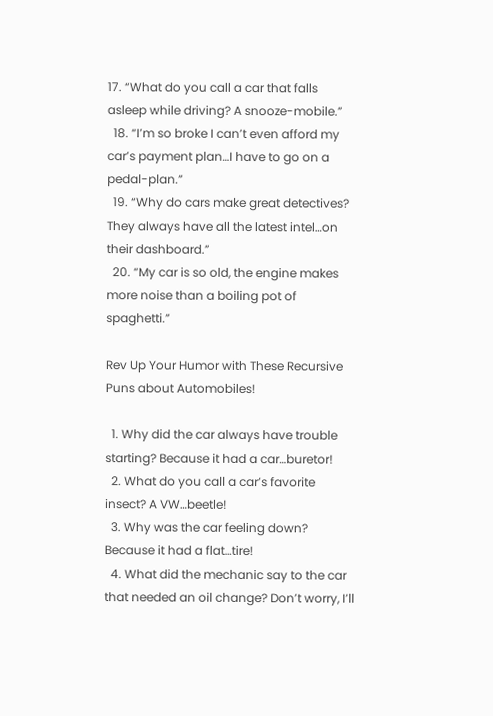17. “What do you call a car that falls asleep while driving? A snooze-mobile.”
  18. “I’m so broke I can’t even afford my car’s payment plan…I have to go on a pedal-plan.”
  19. “Why do cars make great detectives? They always have all the latest intel…on their dashboard.”
  20. “My car is so old, the engine makes more noise than a boiling pot of spaghetti.”

Rev Up Your Humor with These Recursive Puns about Automobiles!

  1. Why did the car always have trouble starting? Because it had a car…buretor!
  2. What do you call a car’s favorite insect? A VW…beetle!
  3. Why was the car feeling down? Because it had a flat…tire!
  4. What did the mechanic say to the car that needed an oil change? Don’t worry, I’ll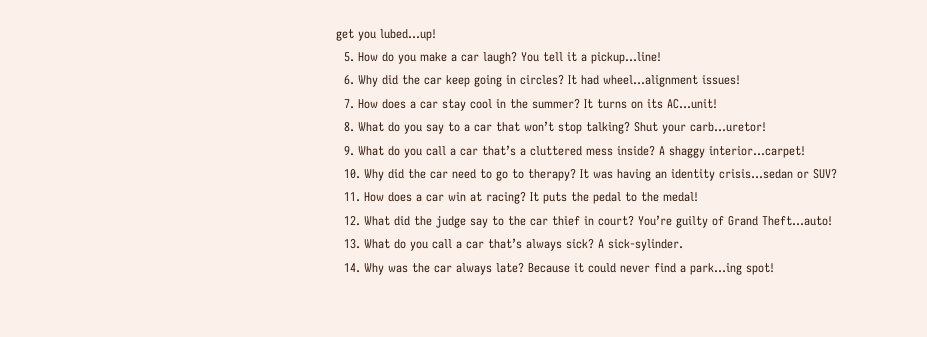get you lubed…up!
  5. How do you make a car laugh? You tell it a pickup…line!
  6. Why did the car keep going in circles? It had wheel…alignment issues!
  7. How does a car stay cool in the summer? It turns on its AC…unit!
  8. What do you say to a car that won’t stop talking? Shut your carb…uretor!
  9. What do you call a car that’s a cluttered mess inside? A shaggy interior…carpet!
  10. Why did the car need to go to therapy? It was having an identity crisis…sedan or SUV?
  11. How does a car win at racing? It puts the pedal to the medal!
  12. What did the judge say to the car thief in court? You’re guilty of Grand Theft…auto!
  13. What do you call a car that’s always sick? A sick-sylinder.
  14. Why was the car always late? Because it could never find a park…ing spot!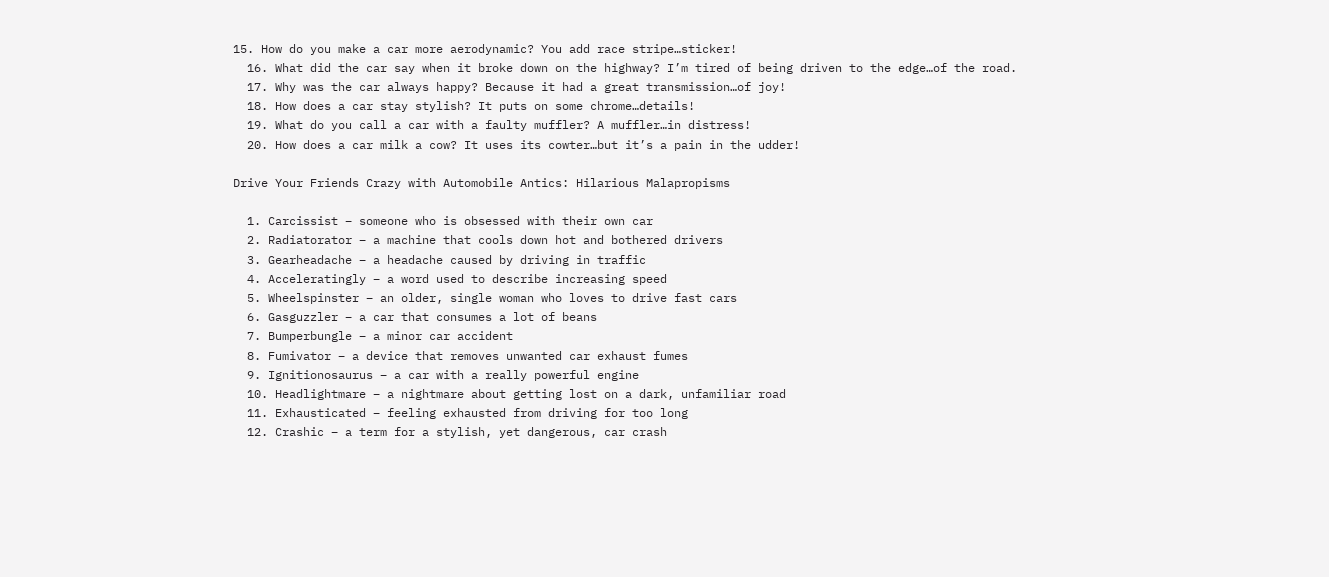15. How do you make a car more aerodynamic? You add race stripe…sticker!
  16. What did the car say when it broke down on the highway? I’m tired of being driven to the edge…of the road.
  17. Why was the car always happy? Because it had a great transmission…of joy!
  18. How does a car stay stylish? It puts on some chrome…details!
  19. What do you call a car with a faulty muffler? A muffler…in distress!
  20. How does a car milk a cow? It uses its cowter…but it’s a pain in the udder!

Drive Your Friends Crazy with Automobile Antics: Hilarious Malapropisms

  1. Carcissist – someone who is obsessed with their own car
  2. Radiatorator – a machine that cools down hot and bothered drivers
  3. Gearheadache – a headache caused by driving in traffic
  4. Acceleratingly – a word used to describe increasing speed
  5. Wheelspinster – an older, single woman who loves to drive fast cars
  6. Gasguzzler – a car that consumes a lot of beans
  7. Bumperbungle – a minor car accident
  8. Fumivator – a device that removes unwanted car exhaust fumes
  9. Ignitionosaurus – a car with a really powerful engine
  10. Headlightmare – a nightmare about getting lost on a dark, unfamiliar road
  11. Exhausticated – feeling exhausted from driving for too long
  12. Crashic – a term for a stylish, yet dangerous, car crash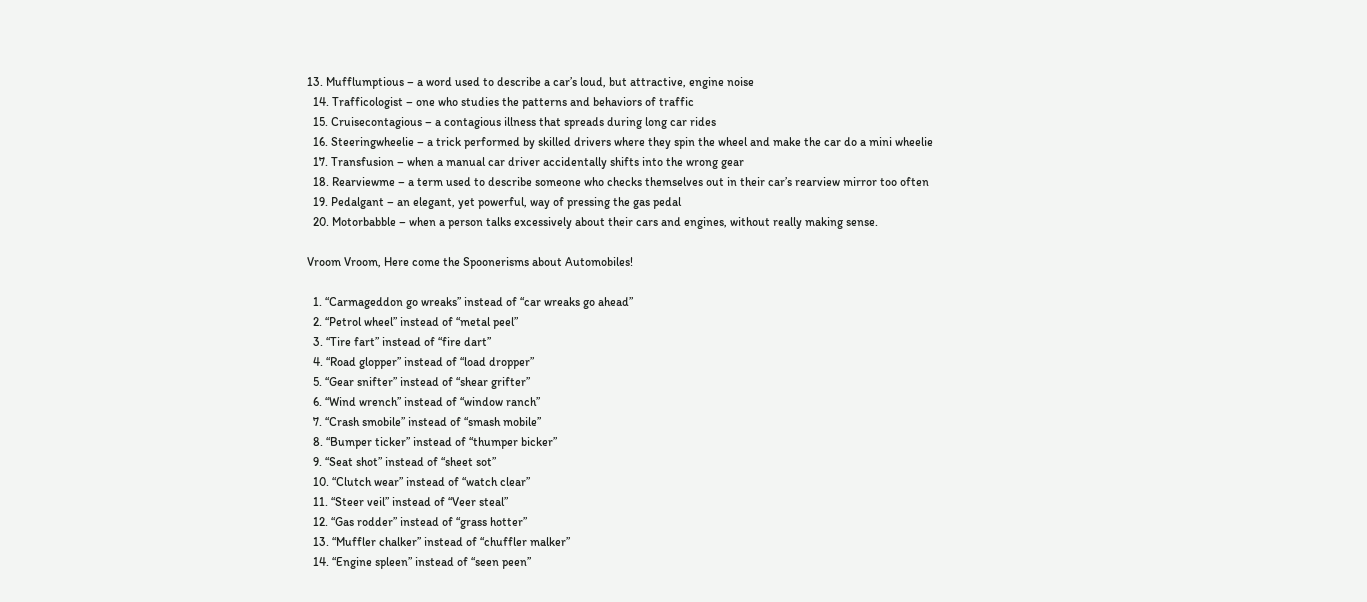13. Mufflumptious – a word used to describe a car’s loud, but attractive, engine noise
  14. Trafficologist – one who studies the patterns and behaviors of traffic
  15. Cruisecontagious – a contagious illness that spreads during long car rides
  16. Steeringwheelie – a trick performed by skilled drivers where they spin the wheel and make the car do a mini wheelie
  17. Transfusion – when a manual car driver accidentally shifts into the wrong gear
  18. Rearviewme – a term used to describe someone who checks themselves out in their car’s rearview mirror too often
  19. Pedalgant – an elegant, yet powerful, way of pressing the gas pedal
  20. Motorbabble – when a person talks excessively about their cars and engines, without really making sense.

Vroom Vroom, Here come the Spoonerisms about Automobiles!

  1. “Carmageddon go wreaks” instead of “car wreaks go ahead”
  2. “Petrol wheel” instead of “metal peel”
  3. “Tire fart” instead of “fire dart”
  4. “Road glopper” instead of “load dropper”
  5. “Gear snifter” instead of “shear grifter”
  6. “Wind wrench” instead of “window ranch”
  7. “Crash smobile” instead of “smash mobile”
  8. “Bumper ticker” instead of “thumper bicker”
  9. “Seat shot” instead of “sheet sot”
  10. “Clutch wear” instead of “watch clear”
  11. “Steer veil” instead of “Veer steal”
  12. “Gas rodder” instead of “grass hotter”
  13. “Muffler chalker” instead of “chuffler malker”
  14. “Engine spleen” instead of “seen peen”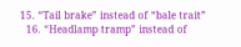15. “Tail brake” instead of “bale trait”
  16. “Headlamp tramp” instead of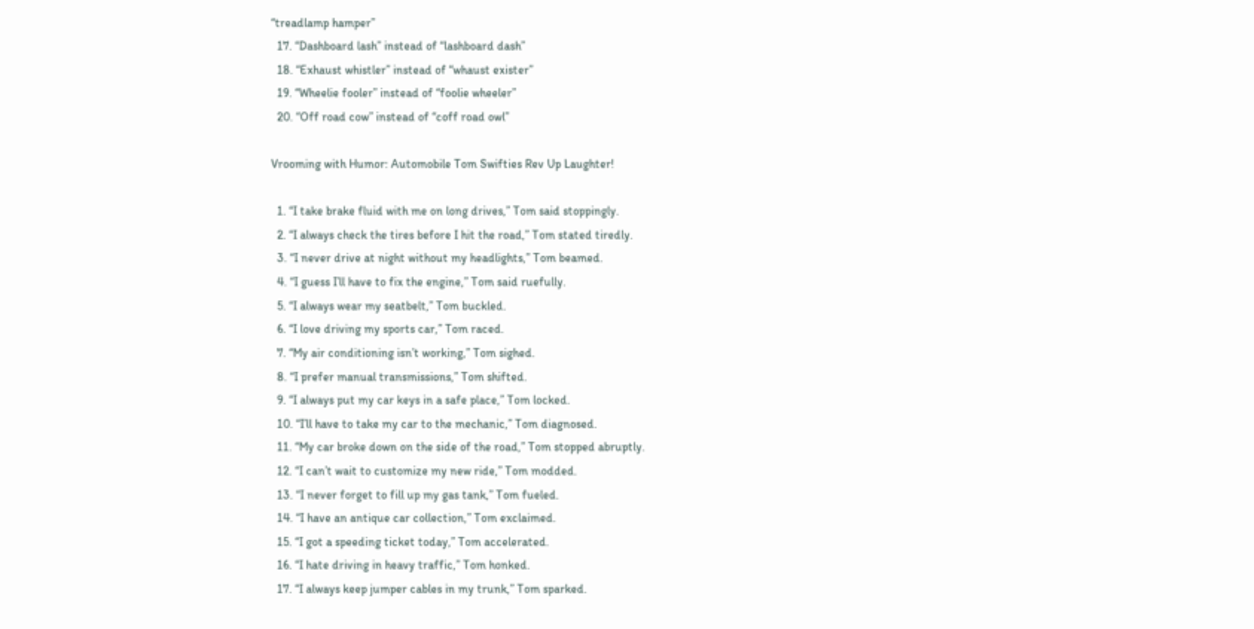“treadlamp hamper”
  17. “Dashboard lash” instead of “lashboard dash”
  18. “Exhaust whistler” instead of “whaust exister”
  19. “Wheelie fooler” instead of “foolie wheeler”
  20. “Off road cow” instead of “coff road owl”

Vrooming with Humor: Automobile Tom Swifties Rev Up Laughter!

  1. “I take brake fluid with me on long drives,” Tom said stoppingly.
  2. “I always check the tires before I hit the road,” Tom stated tiredly.
  3. “I never drive at night without my headlights,” Tom beamed.
  4. “I guess I’ll have to fix the engine,” Tom said ruefully.
  5. “I always wear my seatbelt,” Tom buckled.
  6. “I love driving my sports car,” Tom raced.
  7. “My air conditioning isn’t working,” Tom sighed.
  8. “I prefer manual transmissions,” Tom shifted.
  9. “I always put my car keys in a safe place,” Tom locked.
  10. “I’ll have to take my car to the mechanic,” Tom diagnosed.
  11. “My car broke down on the side of the road,” Tom stopped abruptly.
  12. “I can’t wait to customize my new ride,” Tom modded.
  13. “I never forget to fill up my gas tank,” Tom fueled.
  14. “I have an antique car collection,” Tom exclaimed.
  15. “I got a speeding ticket today,” Tom accelerated.
  16. “I hate driving in heavy traffic,” Tom honked.
  17. “I always keep jumper cables in my trunk,” Tom sparked.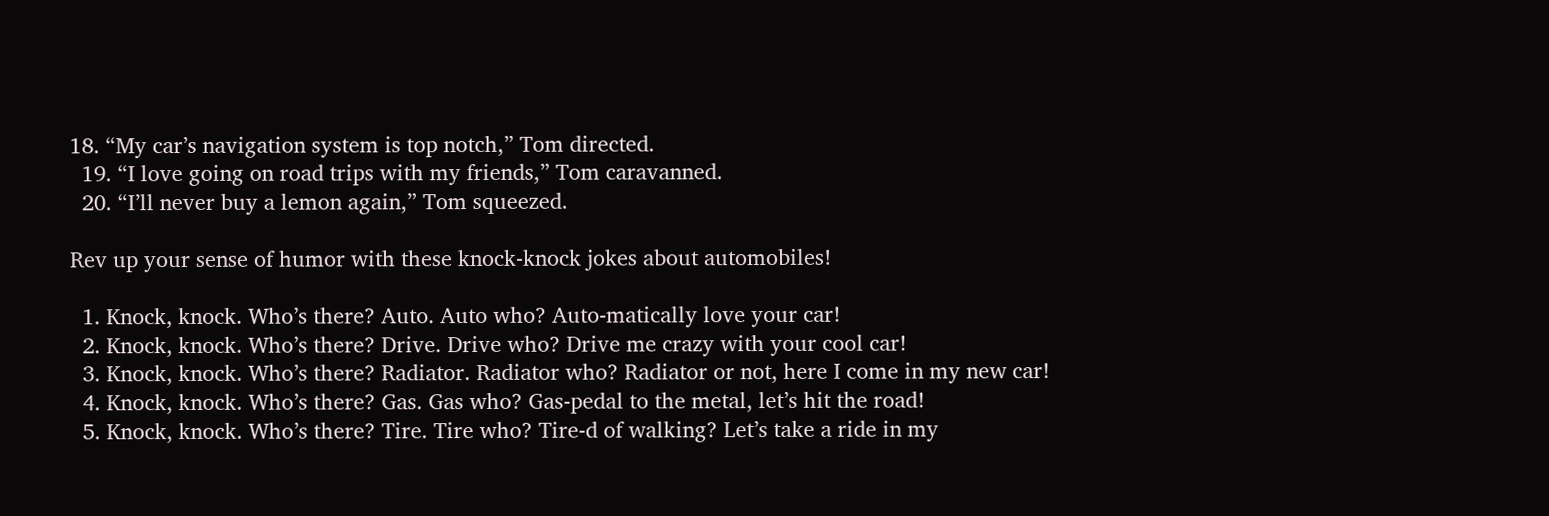18. “My car’s navigation system is top notch,” Tom directed.
  19. “I love going on road trips with my friends,” Tom caravanned.
  20. “I’ll never buy a lemon again,” Tom squeezed.

Rev up your sense of humor with these knock-knock jokes about automobiles!

  1. Knock, knock. Who’s there? Auto. Auto who? Auto-matically love your car!
  2. Knock, knock. Who’s there? Drive. Drive who? Drive me crazy with your cool car!
  3. Knock, knock. Who’s there? Radiator. Radiator who? Radiator or not, here I come in my new car!
  4. Knock, knock. Who’s there? Gas. Gas who? Gas-pedal to the metal, let’s hit the road!
  5. Knock, knock. Who’s there? Tire. Tire who? Tire-d of walking? Let’s take a ride in my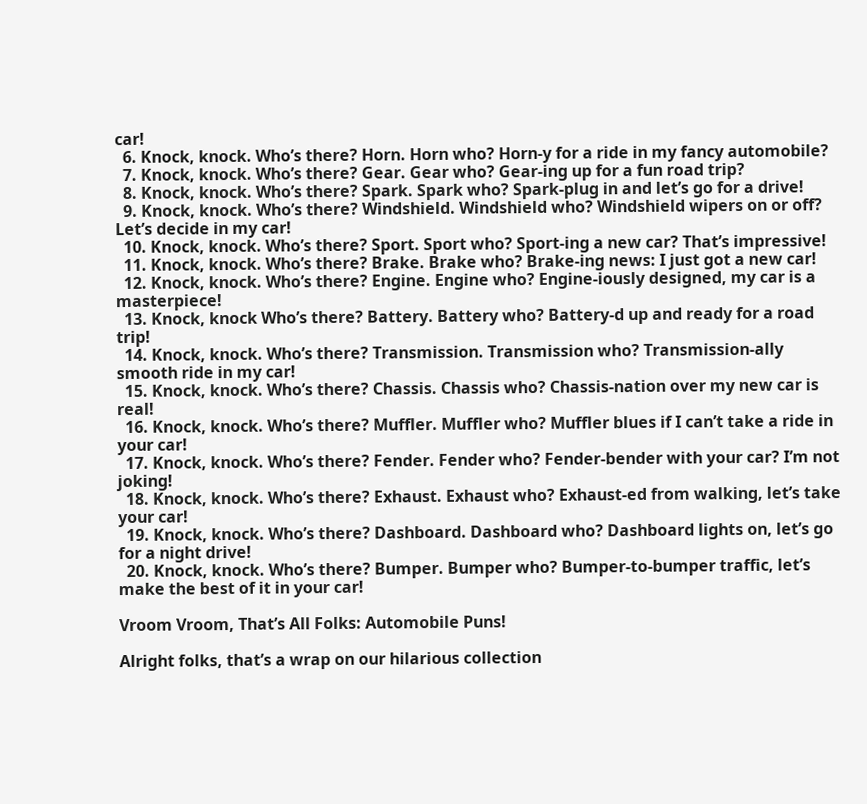car!
  6. Knock, knock. Who’s there? Horn. Horn who? Horn-y for a ride in my fancy automobile?
  7. Knock, knock. Who’s there? Gear. Gear who? Gear-ing up for a fun road trip?
  8. Knock, knock. Who’s there? Spark. Spark who? Spark-plug in and let’s go for a drive!
  9. Knock, knock. Who’s there? Windshield. Windshield who? Windshield wipers on or off? Let’s decide in my car!
  10. Knock, knock. Who’s there? Sport. Sport who? Sport-ing a new car? That’s impressive!
  11. Knock, knock. Who’s there? Brake. Brake who? Brake-ing news: I just got a new car!
  12. Knock, knock. Who’s there? Engine. Engine who? Engine-iously designed, my car is a masterpiece!
  13. Knock, knock Who’s there? Battery. Battery who? Battery-d up and ready for a road trip!
  14. Knock, knock. Who’s there? Transmission. Transmission who? Transmission-ally smooth ride in my car!
  15. Knock, knock. Who’s there? Chassis. Chassis who? Chassis-nation over my new car is real!
  16. Knock, knock. Who’s there? Muffler. Muffler who? Muffler blues if I can’t take a ride in your car!
  17. Knock, knock. Who’s there? Fender. Fender who? Fender-bender with your car? I’m not joking!
  18. Knock, knock. Who’s there? Exhaust. Exhaust who? Exhaust-ed from walking, let’s take your car!
  19. Knock, knock. Who’s there? Dashboard. Dashboard who? Dashboard lights on, let’s go for a night drive!
  20. Knock, knock. Who’s there? Bumper. Bumper who? Bumper-to-bumper traffic, let’s make the best of it in your car!

Vroom Vroom, That’s All Folks: Automobile Puns!

Alright folks, that’s a wrap on our hilarious collection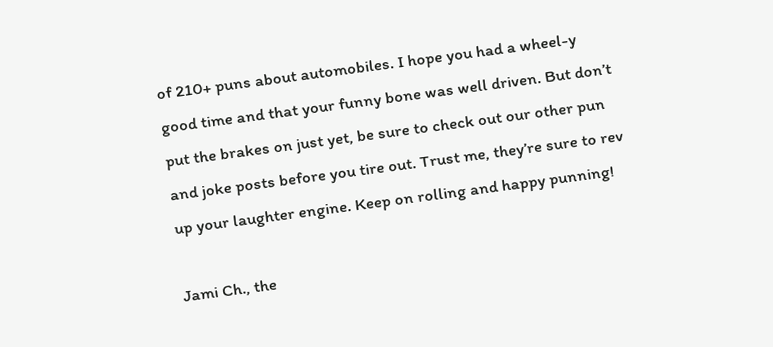of 210+ puns about automobiles. I hope you had a wheel-y good time and that your funny bone was well driven. But don’t put the brakes on just yet, be sure to check out our other pun and joke posts before you tire out. Trust me, they’re sure to rev up your laughter engine. Keep on rolling and happy punning!

Jami Ch., the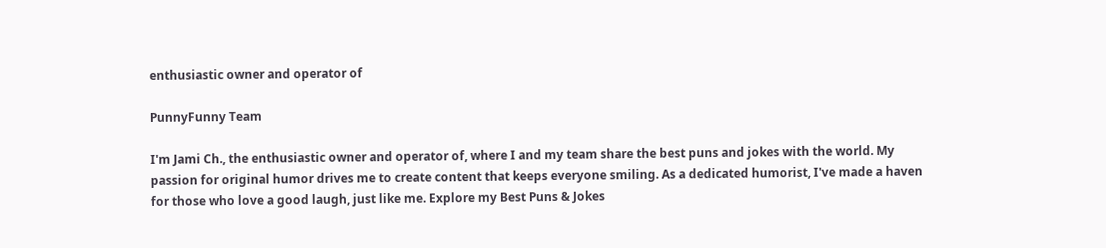enthusiastic owner and operator of

PunnyFunny Team

I'm Jami Ch., the enthusiastic owner and operator of, where I and my team share the best puns and jokes with the world. My passion for original humor drives me to create content that keeps everyone smiling. As a dedicated humorist, I've made a haven for those who love a good laugh, just like me. Explore my Best Puns & Jokes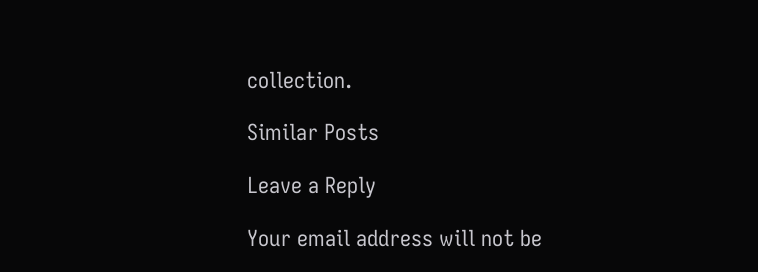collection.

Similar Posts

Leave a Reply

Your email address will not be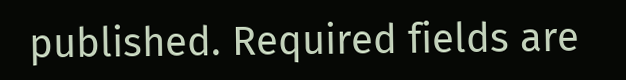published. Required fields are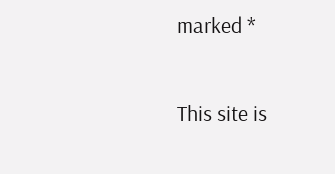marked *

This site is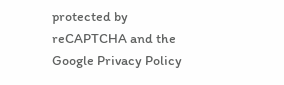protected by reCAPTCHA and the Google Privacy Policy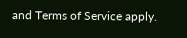and Terms of Service apply.